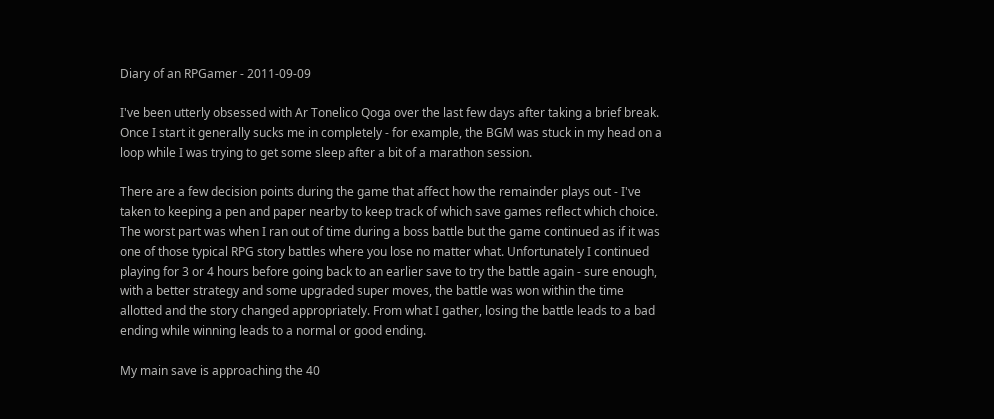Diary of an RPGamer - 2011-09-09

I've been utterly obsessed with Ar Tonelico Qoga over the last few days after taking a brief break. Once I start it generally sucks me in completely - for example, the BGM was stuck in my head on a loop while I was trying to get some sleep after a bit of a marathon session.

There are a few decision points during the game that affect how the remainder plays out - I've taken to keeping a pen and paper nearby to keep track of which save games reflect which choice. The worst part was when I ran out of time during a boss battle but the game continued as if it was one of those typical RPG story battles where you lose no matter what. Unfortunately I continued playing for 3 or 4 hours before going back to an earlier save to try the battle again - sure enough, with a better strategy and some upgraded super moves, the battle was won within the time allotted and the story changed appropriately. From what I gather, losing the battle leads to a bad ending while winning leads to a normal or good ending.

My main save is approaching the 40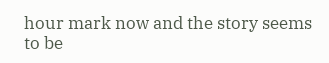hour mark now and the story seems to be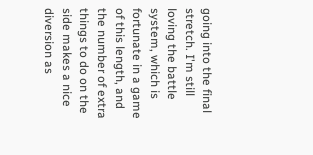going into the final stretch. I'm still loving the battle system, which is fortunate in a game of this length, and the number of extra things to do on the side makes a nice diversion as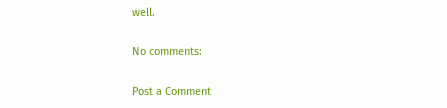well.

No comments:

Post a Comment